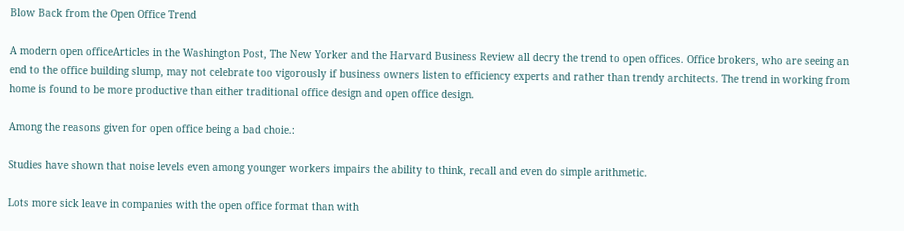Blow Back from the Open Office Trend

A modern open officeArticles in the Washington Post, The New Yorker and the Harvard Business Review all decry the trend to open offices. Office brokers, who are seeing an end to the office building slump, may not celebrate too vigorously if business owners listen to efficiency experts and rather than trendy architects. The trend in working from home is found to be more productive than either traditional office design and open office design.

Among the reasons given for open office being a bad choie.:

Studies have shown that noise levels even among younger workers impairs the ability to think, recall and even do simple arithmetic.

Lots more sick leave in companies with the open office format than with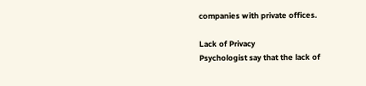companies with private offices.

Lack of Privacy
Psychologist say that the lack of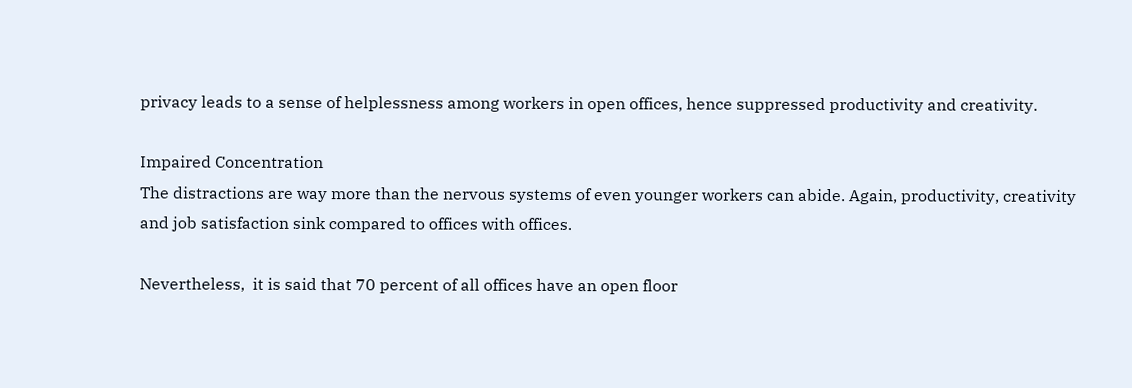privacy leads to a sense of helplessness among workers in open offices, hence suppressed productivity and creativity.

Impaired Concentration
The distractions are way more than the nervous systems of even younger workers can abide. Again, productivity, creativity and job satisfaction sink compared to offices with offices.

Nevertheless,  it is said that 70 percent of all offices have an open floor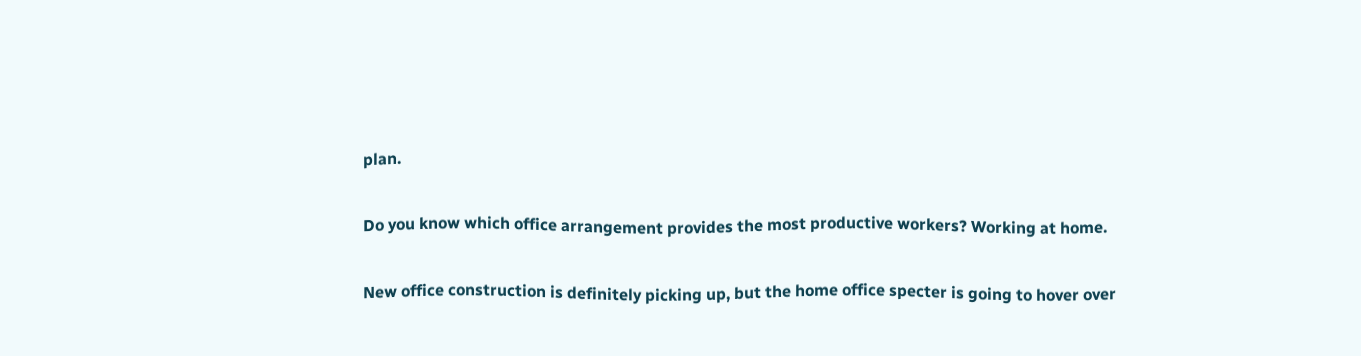plan.

Do you know which office arrangement provides the most productive workers? Working at home.

New office construction is definitely picking up, but the home office specter is going to hover over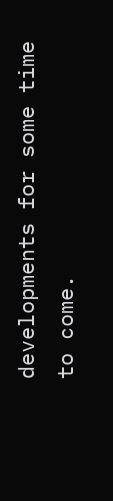developments for some time to come.